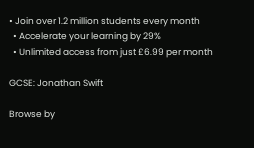• Join over 1.2 million students every month
  • Accelerate your learning by 29%
  • Unlimited access from just £6.99 per month

GCSE: Jonathan Swift

Browse by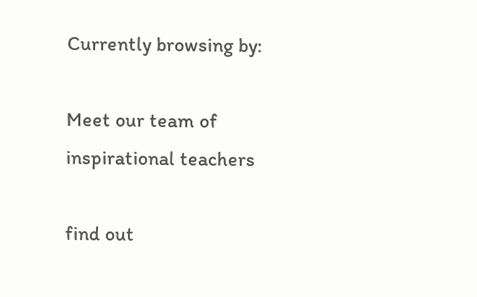Currently browsing by:

Meet our team of inspirational teachers

find out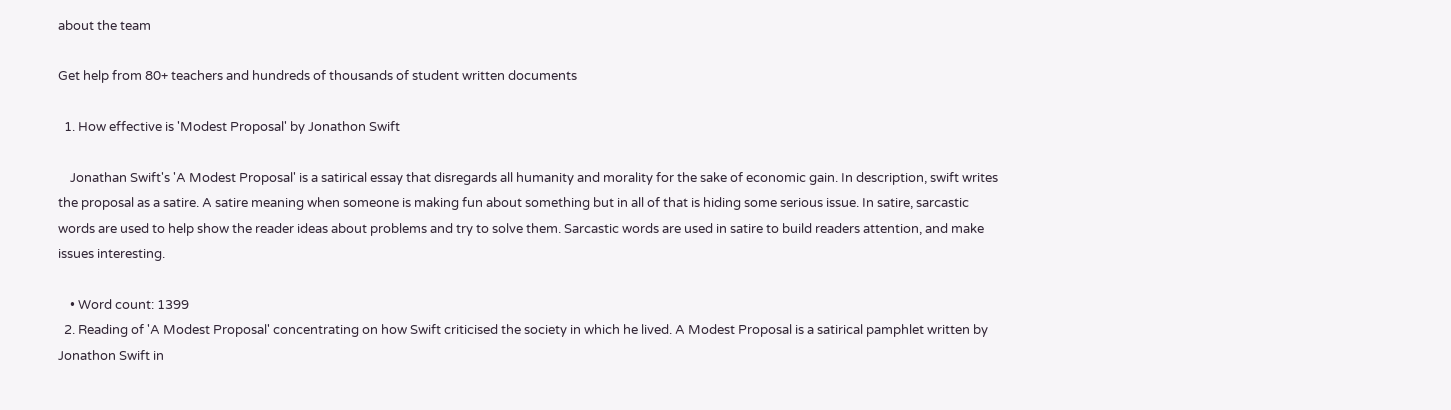about the team

Get help from 80+ teachers and hundreds of thousands of student written documents

  1. How effective is 'Modest Proposal' by Jonathon Swift

    Jonathan Swift's 'A Modest Proposal' is a satirical essay that disregards all humanity and morality for the sake of economic gain. In description, swift writes the proposal as a satire. A satire meaning when someone is making fun about something but in all of that is hiding some serious issue. In satire, sarcastic words are used to help show the reader ideas about problems and try to solve them. Sarcastic words are used in satire to build readers attention, and make issues interesting.

    • Word count: 1399
  2. Reading of 'A Modest Proposal' concentrating on how Swift criticised the society in which he lived. A Modest Proposal is a satirical pamphlet written by Jonathon Swift in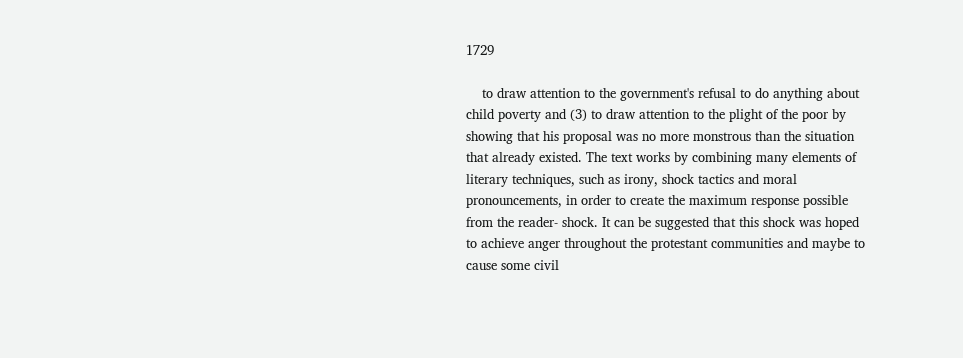1729

    to draw attention to the government's refusal to do anything about child poverty and (3) to draw attention to the plight of the poor by showing that his proposal was no more monstrous than the situation that already existed. The text works by combining many elements of literary techniques, such as irony, shock tactics and moral pronouncements, in order to create the maximum response possible from the reader- shock. It can be suggested that this shock was hoped to achieve anger throughout the protestant communities and maybe to cause some civil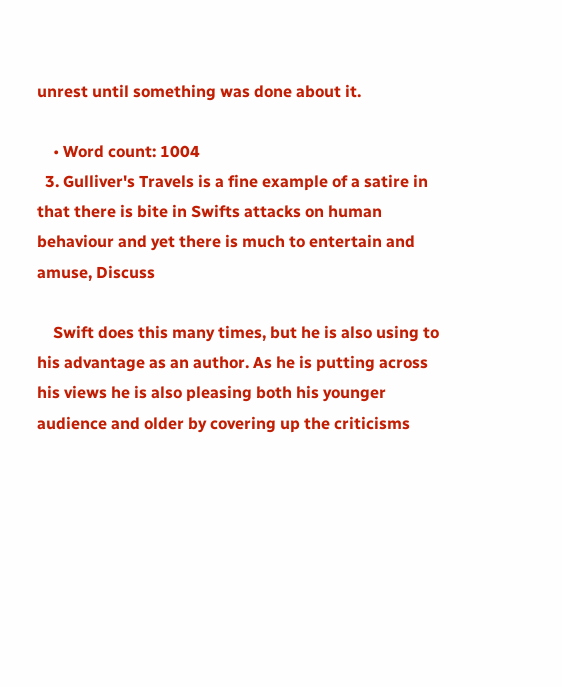unrest until something was done about it.

    • Word count: 1004
  3. Gulliver's Travels is a fine example of a satire in that there is bite in Swifts attacks on human behaviour and yet there is much to entertain and amuse, Discuss

    Swift does this many times, but he is also using to his advantage as an author. As he is putting across his views he is also pleasing both his younger audience and older by covering up the criticisms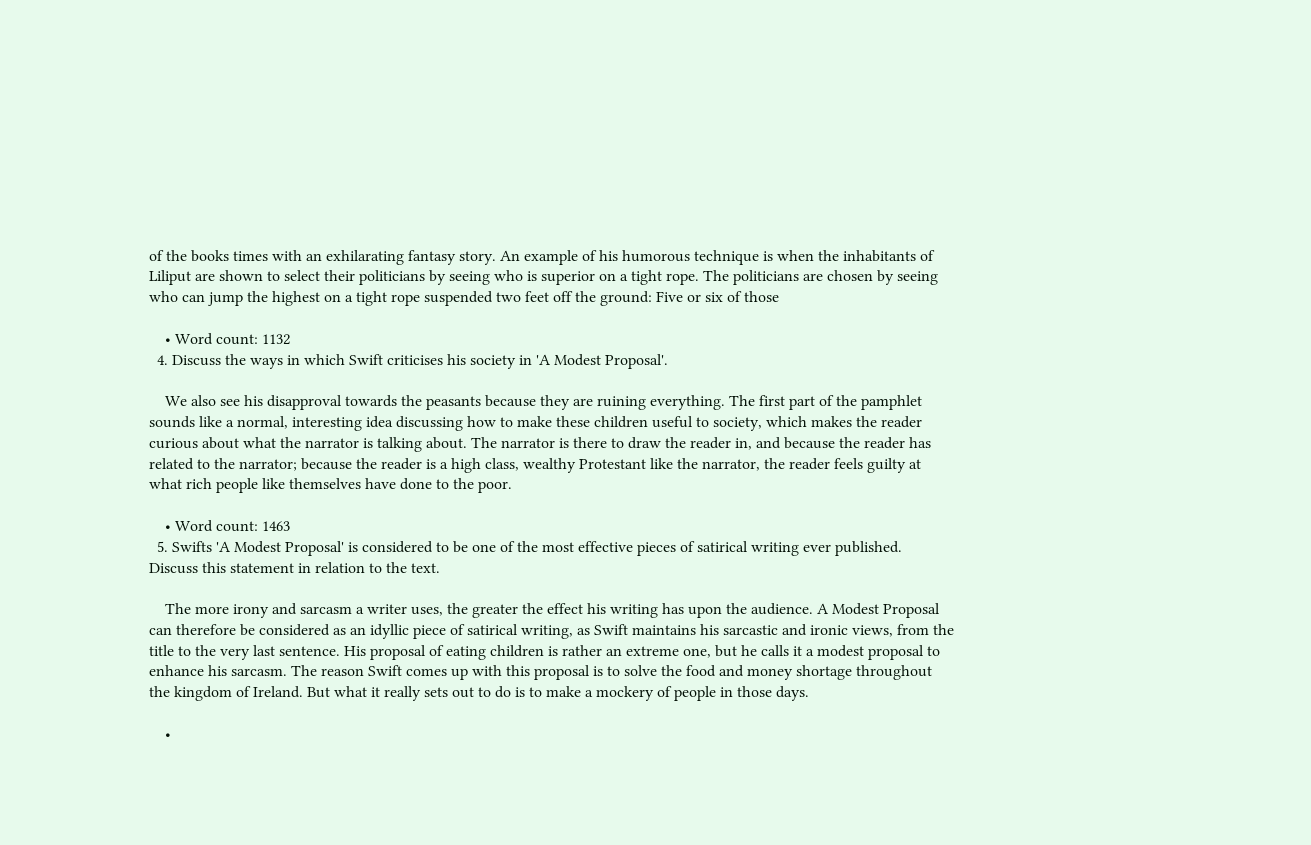of the books times with an exhilarating fantasy story. An example of his humorous technique is when the inhabitants of Liliput are shown to select their politicians by seeing who is superior on a tight rope. The politicians are chosen by seeing who can jump the highest on a tight rope suspended two feet off the ground: Five or six of those

    • Word count: 1132
  4. Discuss the ways in which Swift criticises his society in 'A Modest Proposal'.

    We also see his disapproval towards the peasants because they are ruining everything. The first part of the pamphlet sounds like a normal, interesting idea discussing how to make these children useful to society, which makes the reader curious about what the narrator is talking about. The narrator is there to draw the reader in, and because the reader has related to the narrator; because the reader is a high class, wealthy Protestant like the narrator, the reader feels guilty at what rich people like themselves have done to the poor.

    • Word count: 1463
  5. Swifts 'A Modest Proposal' is considered to be one of the most effective pieces of satirical writing ever published. Discuss this statement in relation to the text.

    The more irony and sarcasm a writer uses, the greater the effect his writing has upon the audience. A Modest Proposal can therefore be considered as an idyllic piece of satirical writing, as Swift maintains his sarcastic and ironic views, from the title to the very last sentence. His proposal of eating children is rather an extreme one, but he calls it a modest proposal to enhance his sarcasm. The reason Swift comes up with this proposal is to solve the food and money shortage throughout the kingdom of Ireland. But what it really sets out to do is to make a mockery of people in those days.

    •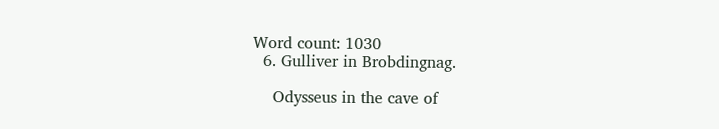Word count: 1030
  6. Gulliver in Brobdingnag.

    Odysseus in the cave of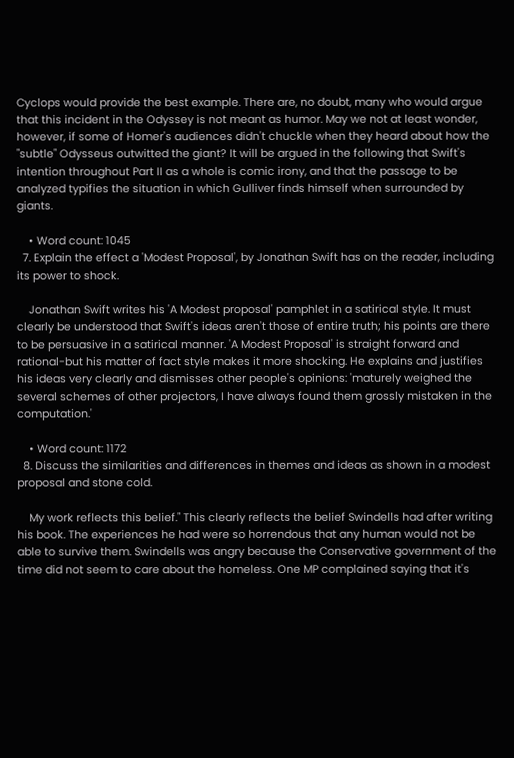Cyclops would provide the best example. There are, no doubt, many who would argue that this incident in the Odyssey is not meant as humor. May we not at least wonder, however, if some of Homer's audiences didn't chuckle when they heard about how the "subtle" Odysseus outwitted the giant? It will be argued in the following that Swift's intention throughout Part II as a whole is comic irony, and that the passage to be analyzed typifies the situation in which Gulliver finds himself when surrounded by giants.

    • Word count: 1045
  7. Explain the effect a 'Modest Proposal', by Jonathan Swift has on the reader, including its power to shock.

    Jonathan Swift writes his 'A Modest proposal' pamphlet in a satirical style. It must clearly be understood that Swift's ideas aren't those of entire truth; his points are there to be persuasive in a satirical manner. 'A Modest Proposal' is straight forward and rational-but his matter of fact style makes it more shocking. He explains and justifies his ideas very clearly and dismisses other people's opinions: 'maturely weighed the several schemes of other projectors, I have always found them grossly mistaken in the computation.'

    • Word count: 1172
  8. Discuss the similarities and differences in themes and ideas as shown in a modest proposal and stone cold.

    My work reflects this belief." This clearly reflects the belief Swindells had after writing his book. The experiences he had were so horrendous that any human would not be able to survive them. Swindells was angry because the Conservative government of the time did not seem to care about the homeless. One MP complained saying that it's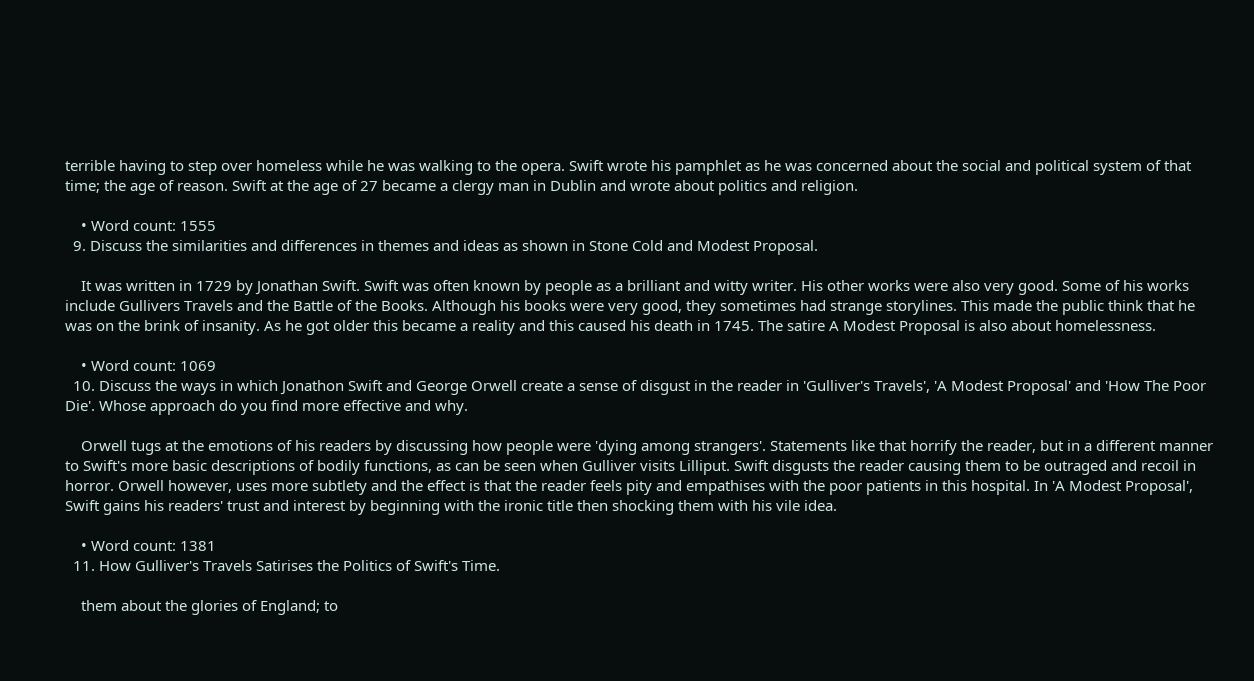terrible having to step over homeless while he was walking to the opera. Swift wrote his pamphlet as he was concerned about the social and political system of that time; the age of reason. Swift at the age of 27 became a clergy man in Dublin and wrote about politics and religion.

    • Word count: 1555
  9. Discuss the similarities and differences in themes and ideas as shown in Stone Cold and Modest Proposal.

    It was written in 1729 by Jonathan Swift. Swift was often known by people as a brilliant and witty writer. His other works were also very good. Some of his works include Gullivers Travels and the Battle of the Books. Although his books were very good, they sometimes had strange storylines. This made the public think that he was on the brink of insanity. As he got older this became a reality and this caused his death in 1745. The satire A Modest Proposal is also about homelessness.

    • Word count: 1069
  10. Discuss the ways in which Jonathon Swift and George Orwell create a sense of disgust in the reader in 'Gulliver's Travels', 'A Modest Proposal' and 'How The Poor Die'. Whose approach do you find more effective and why.

    Orwell tugs at the emotions of his readers by discussing how people were 'dying among strangers'. Statements like that horrify the reader, but in a different manner to Swift's more basic descriptions of bodily functions, as can be seen when Gulliver visits Lilliput. Swift disgusts the reader causing them to be outraged and recoil in horror. Orwell however, uses more subtlety and the effect is that the reader feels pity and empathises with the poor patients in this hospital. In 'A Modest Proposal', Swift gains his readers' trust and interest by beginning with the ironic title then shocking them with his vile idea.

    • Word count: 1381
  11. How Gulliver's Travels Satirises the Politics of Swift's Time.

    them about the glories of England; to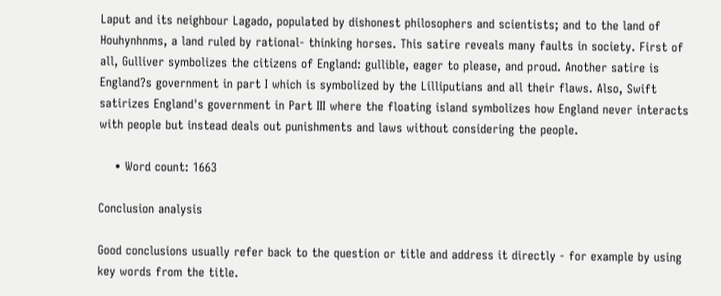Laput and its neighbour Lagado, populated by dishonest philosophers and scientists; and to the land of Houhynhnms, a land ruled by rational- thinking horses. This satire reveals many faults in society. First of all, Gulliver symbolizes the citizens of England: gullible, eager to please, and proud. Another satire is England?s government in part I which is symbolized by the Lilliputians and all their flaws. Also, Swift satirizes England's government in Part III where the floating island symbolizes how England never interacts with people but instead deals out punishments and laws without considering the people.

    • Word count: 1663

Conclusion analysis

Good conclusions usually refer back to the question or title and address it directly - for example by using key words from the title.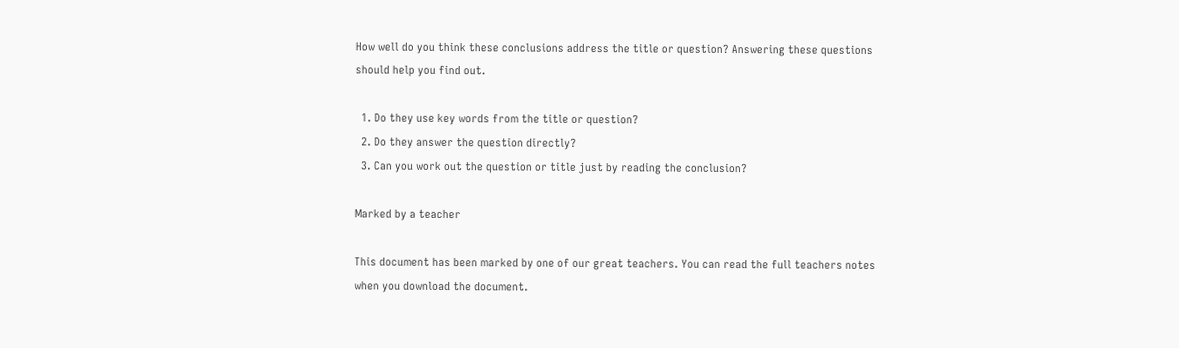How well do you think these conclusions address the title or question? Answering these questions should help you find out.

  1. Do they use key words from the title or question?
  2. Do they answer the question directly?
  3. Can you work out the question or title just by reading the conclusion?

Marked by a teacher

This document has been marked by one of our great teachers. You can read the full teachers notes when you download the document.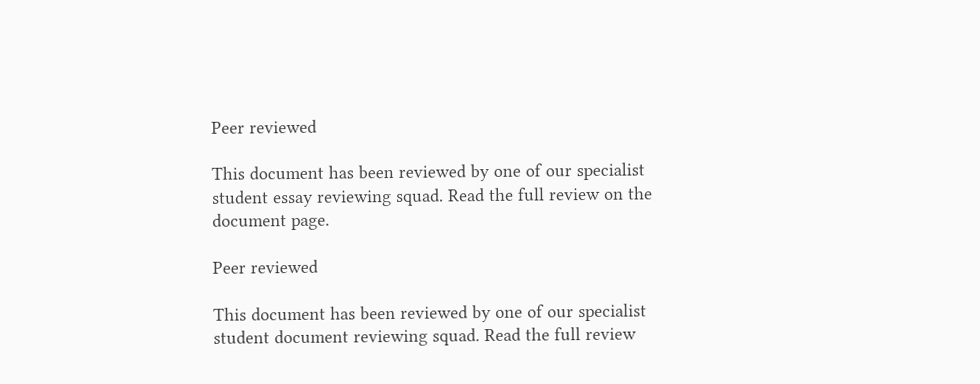Peer reviewed

This document has been reviewed by one of our specialist student essay reviewing squad. Read the full review on the document page.

Peer reviewed

This document has been reviewed by one of our specialist student document reviewing squad. Read the full review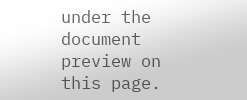under the document preview on this page.